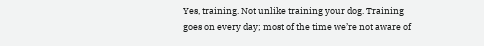Yes, training. Not unlike training your dog. Training goes on every day; most of the time we’re not aware of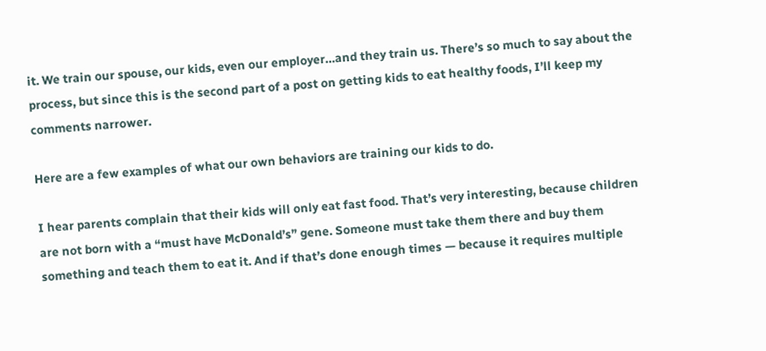it. We train our spouse, our kids, even our employer…and they train us. There’s so much to say about the process, but since this is the second part of a post on getting kids to eat healthy foods, I’ll keep my comments narrower.

Here are a few examples of what our own behaviors are training our kids to do.

I hear parents complain that their kids will only eat fast food. That’s very interesting, because children are not born with a “must have McDonald’s” gene. Someone must take them there and buy them something and teach them to eat it. And if that’s done enough times — because it requires multiple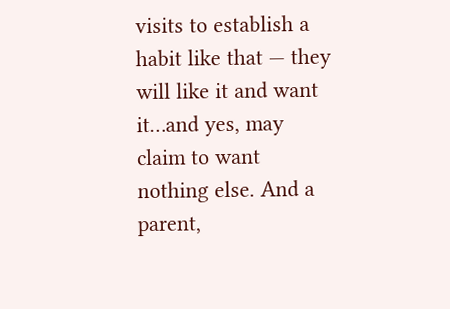visits to establish a habit like that — they will like it and want it…and yes, may claim to want nothing else. And a parent,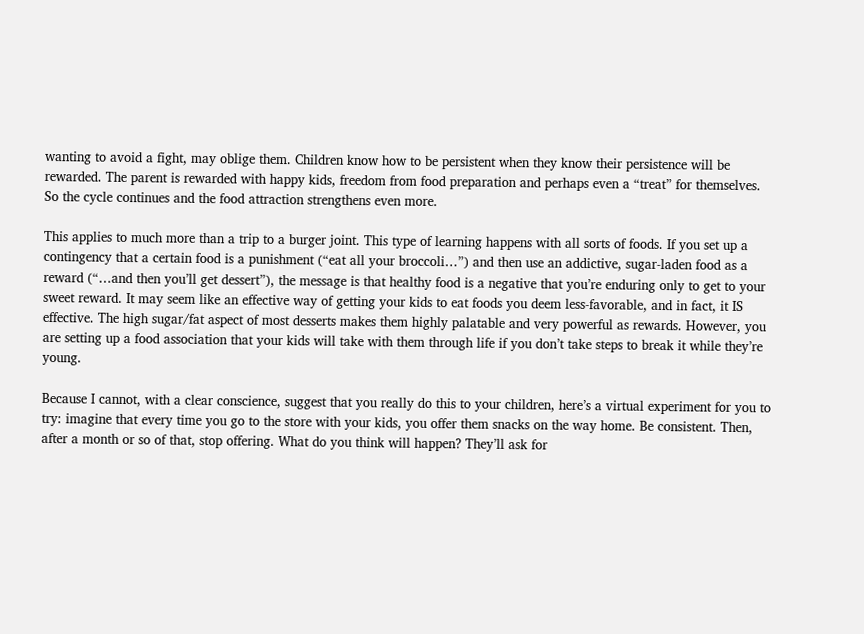wanting to avoid a fight, may oblige them. Children know how to be persistent when they know their persistence will be rewarded. The parent is rewarded with happy kids, freedom from food preparation and perhaps even a “treat” for themselves. So the cycle continues and the food attraction strengthens even more.

This applies to much more than a trip to a burger joint. This type of learning happens with all sorts of foods. If you set up a contingency that a certain food is a punishment (“eat all your broccoli…”) and then use an addictive, sugar-laden food as a reward (“…and then you’ll get dessert”), the message is that healthy food is a negative that you’re enduring only to get to your sweet reward. It may seem like an effective way of getting your kids to eat foods you deem less-favorable, and in fact, it IS effective. The high sugar/fat aspect of most desserts makes them highly palatable and very powerful as rewards. However, you are setting up a food association that your kids will take with them through life if you don’t take steps to break it while they’re young.

Because I cannot, with a clear conscience, suggest that you really do this to your children, here’s a virtual experiment for you to try: imagine that every time you go to the store with your kids, you offer them snacks on the way home. Be consistent. Then, after a month or so of that, stop offering. What do you think will happen? They’ll ask for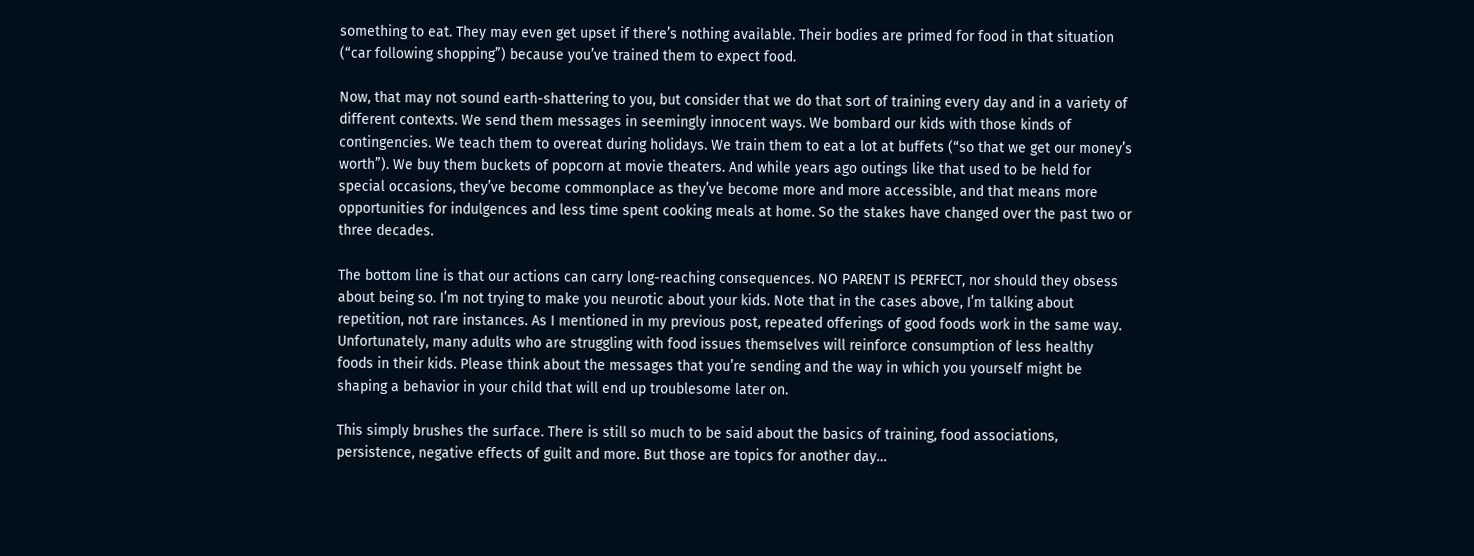something to eat. They may even get upset if there’s nothing available. Their bodies are primed for food in that situation (“car following shopping”) because you’ve trained them to expect food.

Now, that may not sound earth-shattering to you, but consider that we do that sort of training every day and in a variety of different contexts. We send them messages in seemingly innocent ways. We bombard our kids with those kinds of contingencies. We teach them to overeat during holidays. We train them to eat a lot at buffets (“so that we get our money’s worth”). We buy them buckets of popcorn at movie theaters. And while years ago outings like that used to be held for special occasions, they’ve become commonplace as they’ve become more and more accessible, and that means more opportunities for indulgences and less time spent cooking meals at home. So the stakes have changed over the past two or three decades.

The bottom line is that our actions can carry long-reaching consequences. NO PARENT IS PERFECT, nor should they obsess about being so. I’m not trying to make you neurotic about your kids. Note that in the cases above, I’m talking about repetition, not rare instances. As I mentioned in my previous post, repeated offerings of good foods work in the same way. Unfortunately, many adults who are struggling with food issues themselves will reinforce consumption of less healthy foods in their kids. Please think about the messages that you’re sending and the way in which you yourself might be shaping a behavior in your child that will end up troublesome later on.

This simply brushes the surface. There is still so much to be said about the basics of training, food associations, persistence, negative effects of guilt and more. But those are topics for another day…